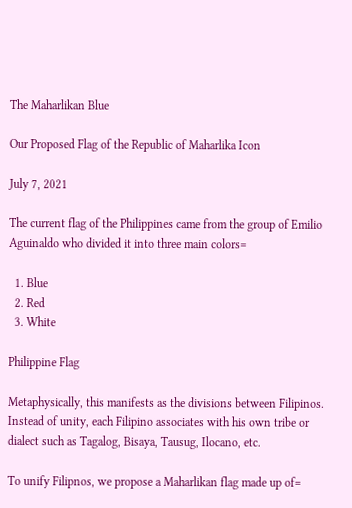The Maharlikan Blue

Our Proposed Flag of the Republic of Maharlika Icon

July 7, 2021

The current flag of the Philippines came from the group of Emilio Aguinaldo who divided it into three main colors=

  1. Blue
  2. Red
  3. White

Philippine Flag

Metaphysically, this manifests as the divisions between Filipinos. Instead of unity, each Filipino associates with his own tribe or dialect such as Tagalog, Bisaya, Tausug, Ilocano, etc.

To unify Filipnos, we propose a Maharlikan flag made up of=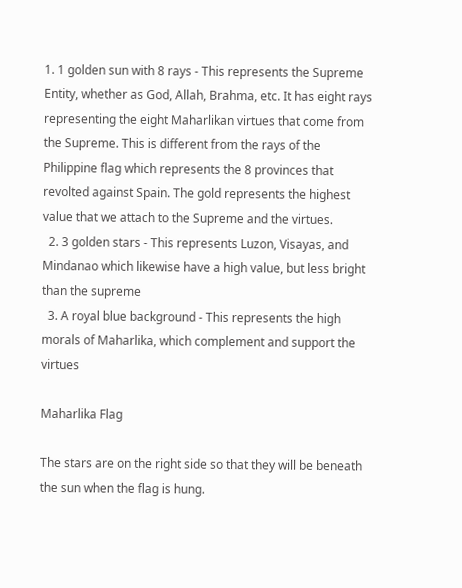1. 1 golden sun with 8 rays - This represents the Supreme Entity, whether as God, Allah, Brahma, etc. It has eight rays representing the eight Maharlikan virtues that come from the Supreme. This is different from the rays of the Philippine flag which represents the 8 provinces that revolted against Spain. The gold represents the highest value that we attach to the Supreme and the virtues.
  2. 3 golden stars - This represents Luzon, Visayas, and Mindanao which likewise have a high value, but less bright than the supreme
  3. A royal blue background - This represents the high morals of Maharlika, which complement and support the virtues

Maharlika Flag

The stars are on the right side so that they will be beneath the sun when the flag is hung.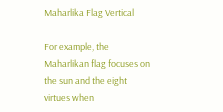Maharlika Flag Vertical

For example, the Maharlikan flag focuses on the sun and the eight virtues when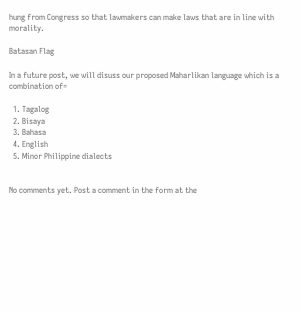hung from Congress so that lawmakers can make laws that are in line with morality.

Batasan Flag

In a future post, we will disuss our proposed Maharlikan language which is a combination of=

  1. Tagalog
  2. Bisaya
  3. Bahasa
  4. English
  5. Minor Philippine dialects


No comments yet. Post a comment in the form at the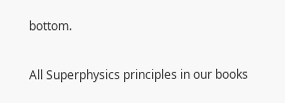bottom.

All Superphysics principles in our books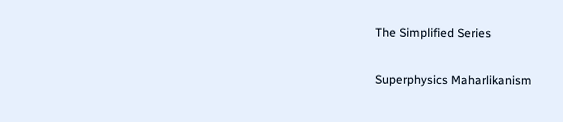The Simplified Series

Superphysics Maharlikanism